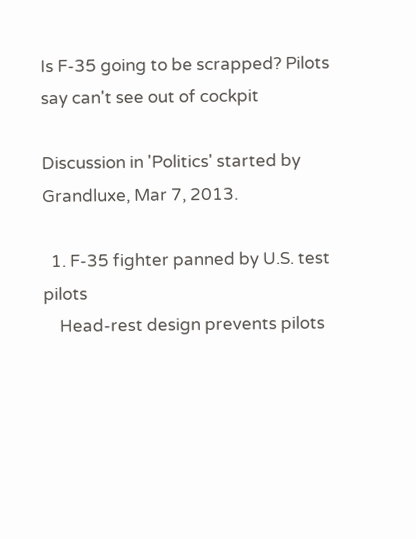Is F-35 going to be scrapped? Pilots say can't see out of cockpit

Discussion in 'Politics' started by Grandluxe, Mar 7, 2013.

  1. F-35 fighter panned by U.S. test pilots
    Head-rest design prevents pilots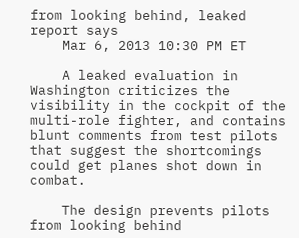from looking behind, leaked report says
    Mar 6, 2013 10:30 PM ET

    A leaked evaluation in Washington criticizes the visibility in the cockpit of the multi-role fighter, and contains blunt comments from test pilots that suggest the shortcomings could get planes shot down in combat.

    The design prevents pilots from looking behind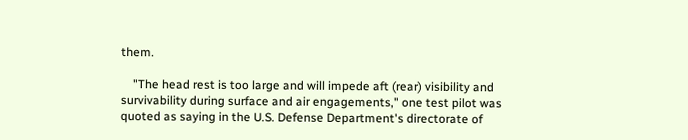them.

    "The head rest is too large and will impede aft (rear) visibility and survivability during surface and air engagements," one test pilot was quoted as saying in the U.S. Defense Department's directorate of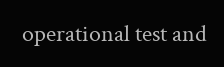operational test and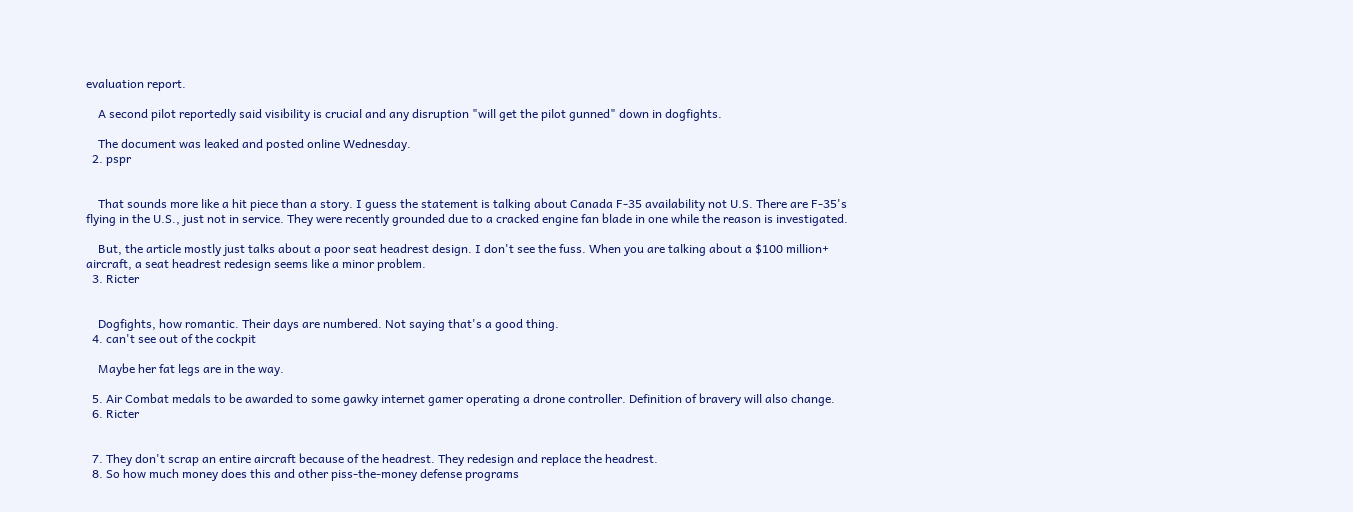evaluation report.

    A second pilot reportedly said visibility is crucial and any disruption "will get the pilot gunned" down in dogfights.

    The document was leaked and posted online Wednesday.
  2. pspr


    That sounds more like a hit piece than a story. I guess the statement is talking about Canada F-35 availability not U.S. There are F-35's flying in the U.S., just not in service. They were recently grounded due to a cracked engine fan blade in one while the reason is investigated.

    But, the article mostly just talks about a poor seat headrest design. I don't see the fuss. When you are talking about a $100 million+ aircraft, a seat headrest redesign seems like a minor problem.
  3. Ricter


    Dogfights, how romantic. Their days are numbered. Not saying that's a good thing.
  4. can't see out of the cockpit

    Maybe her fat legs are in the way.

  5. Air Combat medals to be awarded to some gawky internet gamer operating a drone controller. Definition of bravery will also change.
  6. Ricter


  7. They don't scrap an entire aircraft because of the headrest. They redesign and replace the headrest.
  8. So how much money does this and other piss-the-money defense programs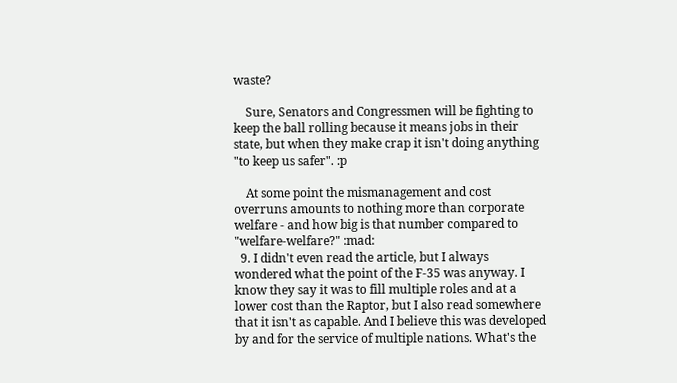waste?

    Sure, Senators and Congressmen will be fighting to keep the ball rolling because it means jobs in their state, but when they make crap it isn't doing anything "to keep us safer". :p

    At some point the mismanagement and cost overruns amounts to nothing more than corporate welfare - and how big is that number compared to "welfare-welfare?" :mad:
  9. I didn't even read the article, but I always wondered what the point of the F-35 was anyway. I know they say it was to fill multiple roles and at a lower cost than the Raptor, but I also read somewhere that it isn't as capable. And I believe this was developed by and for the service of multiple nations. What's the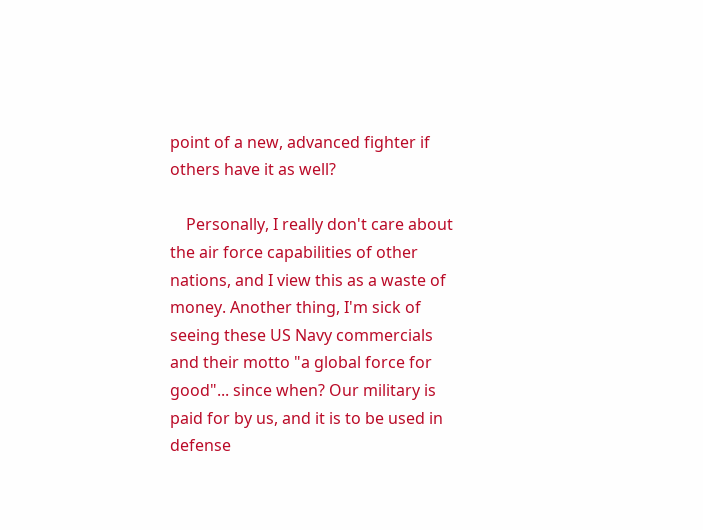point of a new, advanced fighter if others have it as well?

    Personally, I really don't care about the air force capabilities of other nations, and I view this as a waste of money. Another thing, I'm sick of seeing these US Navy commercials and their motto "a global force for good"... since when? Our military is paid for by us, and it is to be used in defense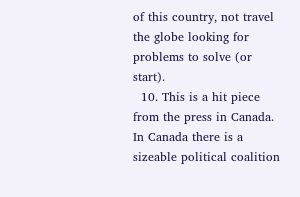of this country, not travel the globe looking for problems to solve (or start).
  10. This is a hit piece from the press in Canada. In Canada there is a sizeable political coalition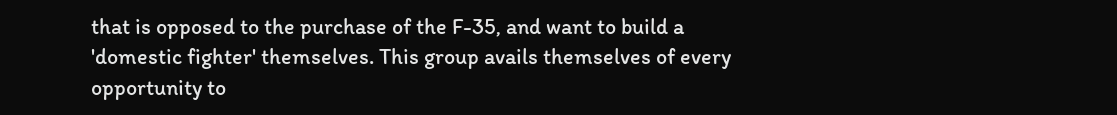that is opposed to the purchase of the F-35, and want to build a 'domestic fighter' themselves. This group avails themselves of every opportunity to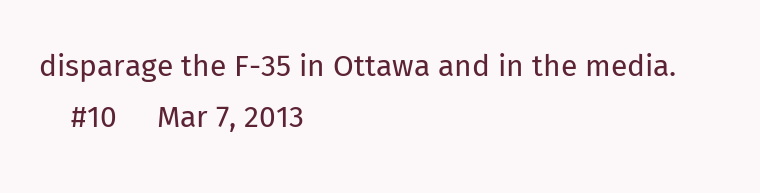disparage the F-35 in Ottawa and in the media.
    #10     Mar 7, 2013